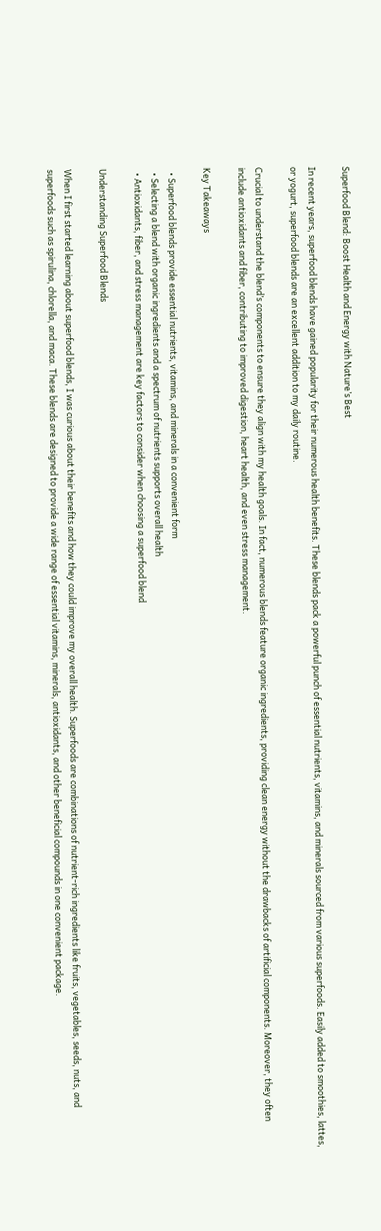Superfood Blend: Boost Health and Energy with Nature’s Best

In recent years, superfood blends have gained popularity for their numerous health benefits. These blends pack a powerful punch of essential nutrients, vitamins, and minerals sourced from various superfoods. Easily added to smoothies, lattes, or yogurt, superfood blends are an excellent addition to my daily routine.

Crucial to understand the blend’s components to ensure they align with my health goals. In fact, numerous blends feature organic ingredients, providing clean energy without the drawbacks of artificial components. Moreover, they often include antioxidants and fiber, contributing to improved digestion, heart health, and even stress management.

Key Takeaways

  • Superfood blends provide essential nutrients, vitamins, and minerals in a convenient form
  • Selecting a blend with organic ingredients and a spectrum of nutrients supports overall health
  • Antioxidants, fiber, and stress management are key factors to consider when choosing a superfood blend

Understanding Superfood Blends

When I first started learning about superfood blends, I was curious about their benefits and how they could improve my overall health. Superfoods are combinations of nutrient-rich ingredients like fruits, vegetables, seeds, nuts, and superfoods such as spirulina, chlorella, and maca. These blends are designed to provide a wide range of essential vitamins, minerals, antioxidants, and other beneficial compounds in one convenient package.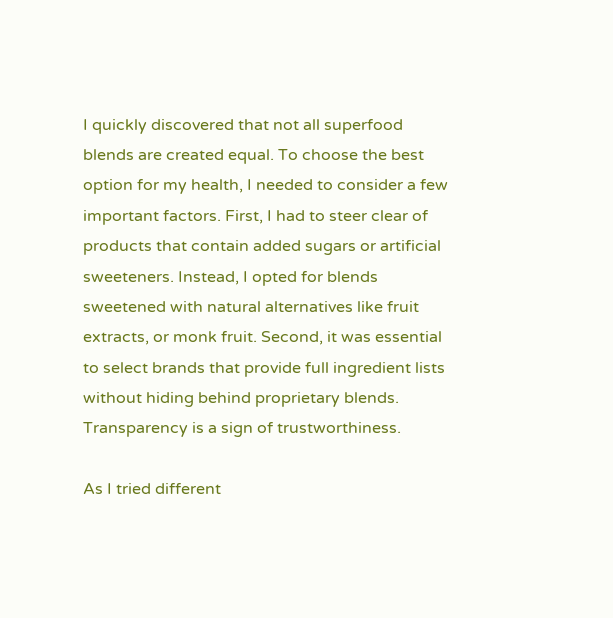I quickly discovered that not all superfood blends are created equal. To choose the best option for my health, I needed to consider a few important factors. First, I had to steer clear of products that contain added sugars or artificial sweeteners. Instead, I opted for blends sweetened with natural alternatives like fruit extracts, or monk fruit. Second, it was essential to select brands that provide full ingredient lists without hiding behind proprietary blends. Transparency is a sign of trustworthiness.

As I tried different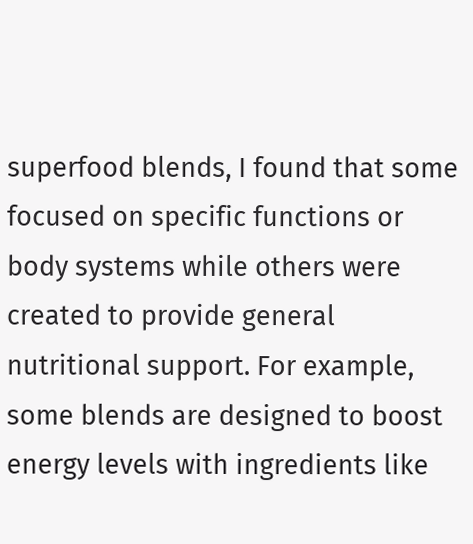superfood blends, I found that some focused on specific functions or body systems while others were created to provide general nutritional support. For example, some blends are designed to boost energy levels with ingredients like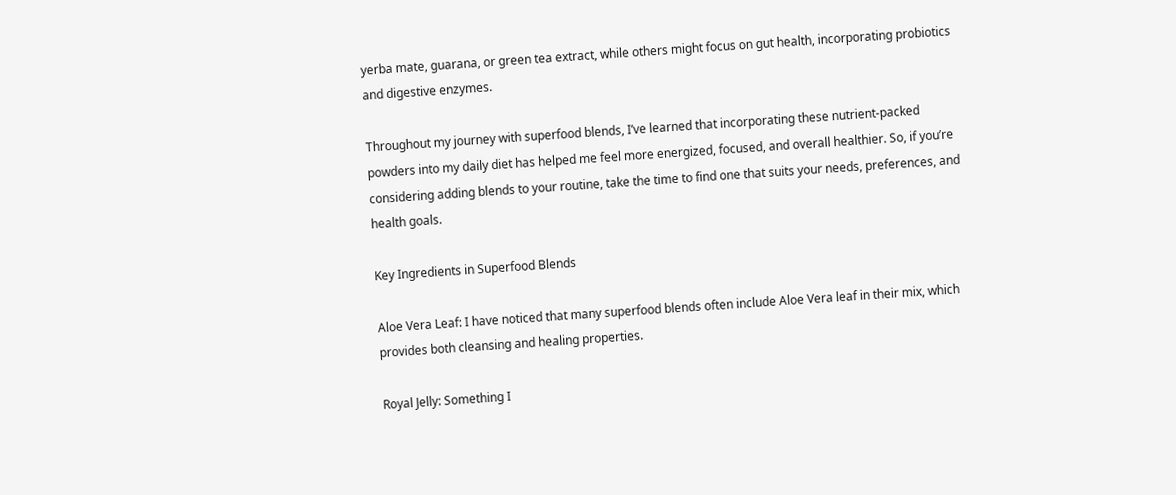yerba mate, guarana, or green tea extract, while others might focus on gut health, incorporating probiotics and digestive enzymes.

Throughout my journey with superfood blends, I’ve learned that incorporating these nutrient-packed powders into my daily diet has helped me feel more energized, focused, and overall healthier. So, if you’re considering adding blends to your routine, take the time to find one that suits your needs, preferences, and health goals.

Key Ingredients in Superfood Blends

Aloe Vera Leaf: I have noticed that many superfood blends often include Aloe Vera leaf in their mix, which provides both cleansing and healing properties.

Royal Jelly: Something I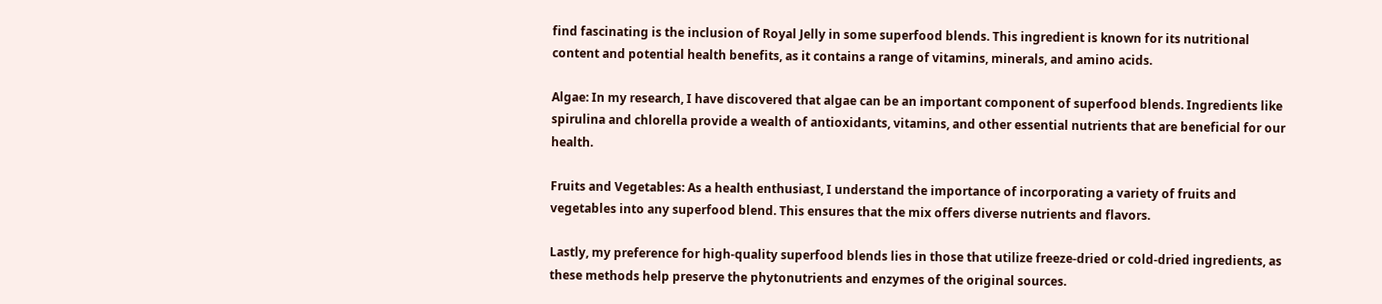find fascinating is the inclusion of Royal Jelly in some superfood blends. This ingredient is known for its nutritional content and potential health benefits, as it contains a range of vitamins, minerals, and amino acids.

Algae: In my research, I have discovered that algae can be an important component of superfood blends. Ingredients like spirulina and chlorella provide a wealth of antioxidants, vitamins, and other essential nutrients that are beneficial for our health.

Fruits and Vegetables: As a health enthusiast, I understand the importance of incorporating a variety of fruits and vegetables into any superfood blend. This ensures that the mix offers diverse nutrients and flavors.

Lastly, my preference for high-quality superfood blends lies in those that utilize freeze-dried or cold-dried ingredients, as these methods help preserve the phytonutrients and enzymes of the original sources.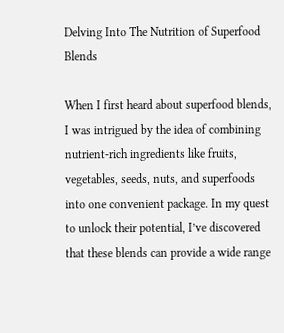Delving Into The Nutrition of Superfood Blends

When I first heard about superfood blends, I was intrigued by the idea of combining nutrient-rich ingredients like fruits, vegetables, seeds, nuts, and superfoods into one convenient package. In my quest to unlock their potential, I’ve discovered that these blends can provide a wide range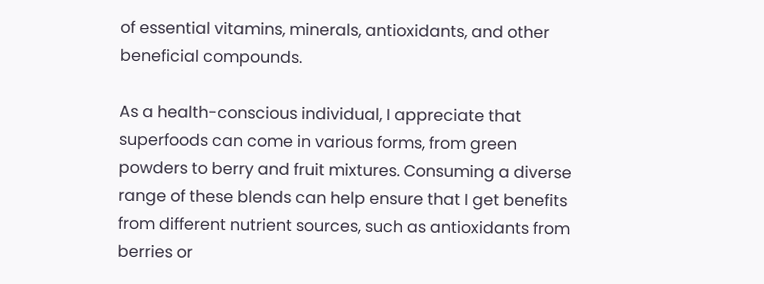of essential vitamins, minerals, antioxidants, and other beneficial compounds.

As a health-conscious individual, I appreciate that superfoods can come in various forms, from green powders to berry and fruit mixtures. Consuming a diverse range of these blends can help ensure that I get benefits from different nutrient sources, such as antioxidants from berries or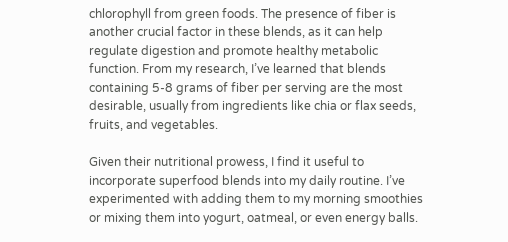chlorophyll from green foods. The presence of fiber is another crucial factor in these blends, as it can help regulate digestion and promote healthy metabolic function. From my research, I’ve learned that blends containing 5-8 grams of fiber per serving are the most desirable, usually from ingredients like chia or flax seeds, fruits, and vegetables.

Given their nutritional prowess, I find it useful to incorporate superfood blends into my daily routine. I’ve experimented with adding them to my morning smoothies or mixing them into yogurt, oatmeal, or even energy balls.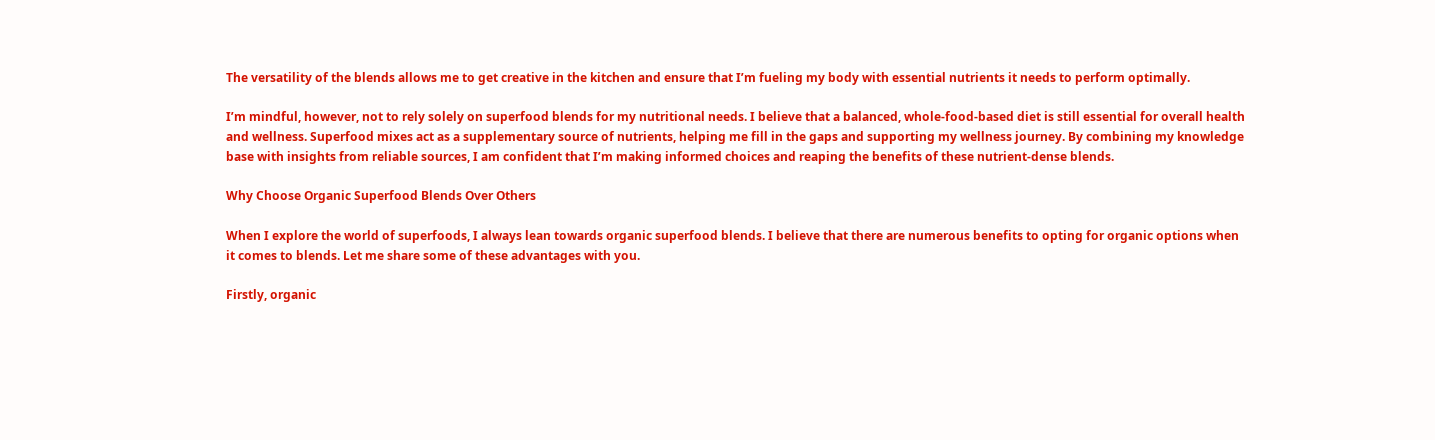The versatility of the blends allows me to get creative in the kitchen and ensure that I’m fueling my body with essential nutrients it needs to perform optimally.

I’m mindful, however, not to rely solely on superfood blends for my nutritional needs. I believe that a balanced, whole-food-based diet is still essential for overall health and wellness. Superfood mixes act as a supplementary source of nutrients, helping me fill in the gaps and supporting my wellness journey. By combining my knowledge base with insights from reliable sources, I am confident that I’m making informed choices and reaping the benefits of these nutrient-dense blends.

Why Choose Organic Superfood Blends Over Others

When I explore the world of superfoods, I always lean towards organic superfood blends. I believe that there are numerous benefits to opting for organic options when it comes to blends. Let me share some of these advantages with you.

Firstly, organic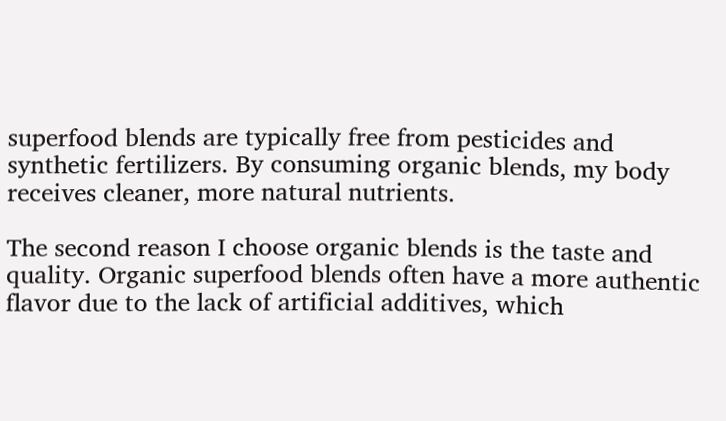superfood blends are typically free from pesticides and synthetic fertilizers. By consuming organic blends, my body receives cleaner, more natural nutrients.

The second reason I choose organic blends is the taste and quality. Organic superfood blends often have a more authentic flavor due to the lack of artificial additives, which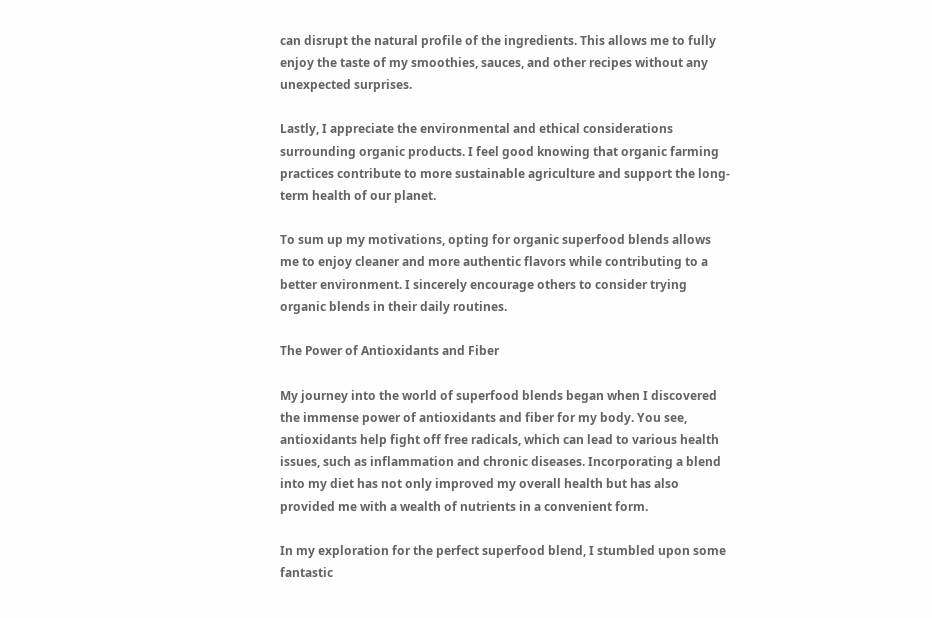can disrupt the natural profile of the ingredients. This allows me to fully enjoy the taste of my smoothies, sauces, and other recipes without any unexpected surprises.

Lastly, I appreciate the environmental and ethical considerations surrounding organic products. I feel good knowing that organic farming practices contribute to more sustainable agriculture and support the long-term health of our planet.

To sum up my motivations, opting for organic superfood blends allows me to enjoy cleaner and more authentic flavors while contributing to a better environment. I sincerely encourage others to consider trying organic blends in their daily routines.

The Power of Antioxidants and Fiber

My journey into the world of superfood blends began when I discovered the immense power of antioxidants and fiber for my body. You see, antioxidants help fight off free radicals, which can lead to various health issues, such as inflammation and chronic diseases. Incorporating a blend into my diet has not only improved my overall health but has also provided me with a wealth of nutrients in a convenient form.

In my exploration for the perfect superfood blend, I stumbled upon some fantastic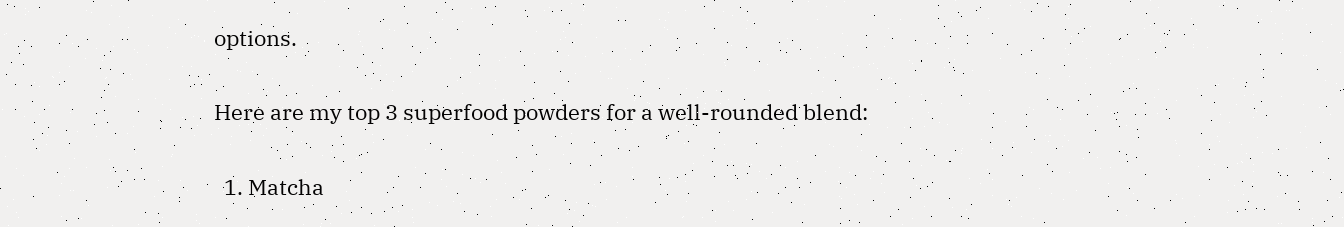options.

Here are my top 3 superfood powders for a well-rounded blend:

  1. Matcha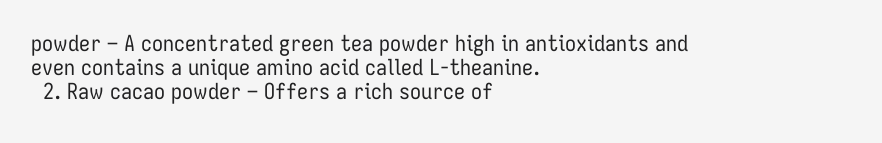powder – A concentrated green tea powder high in antioxidants and even contains a unique amino acid called L-theanine.
  2. Raw cacao powder – Offers a rich source of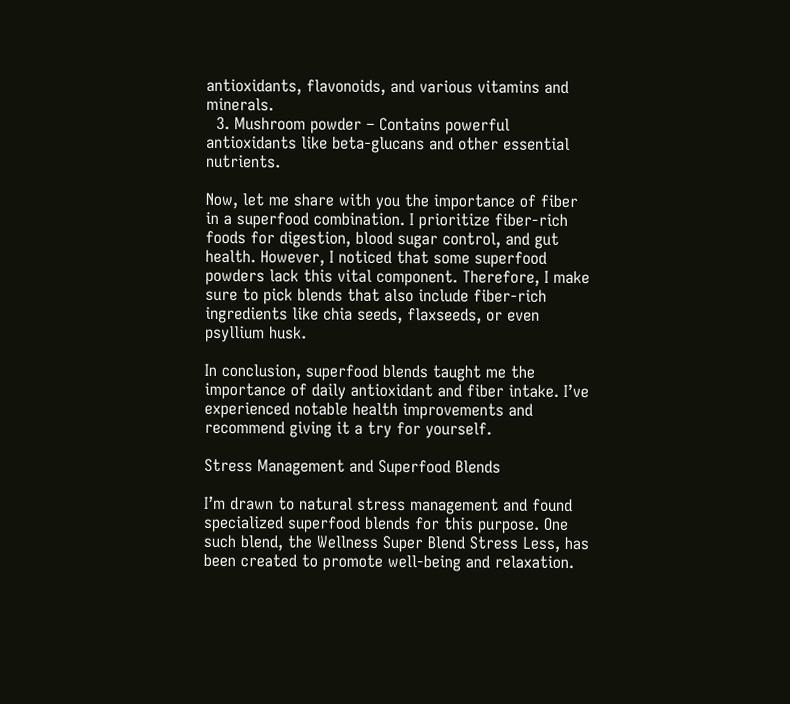antioxidants, flavonoids, and various vitamins and minerals.
  3. Mushroom powder – Contains powerful antioxidants like beta-glucans and other essential nutrients.

Now, let me share with you the importance of fiber in a superfood combination. I prioritize fiber-rich foods for digestion, blood sugar control, and gut health. However, I noticed that some superfood powders lack this vital component. Therefore, I make sure to pick blends that also include fiber-rich ingredients like chia seeds, flaxseeds, or even psyllium husk.

In conclusion, superfood blends taught me the importance of daily antioxidant and fiber intake. I’ve experienced notable health improvements and recommend giving it a try for yourself.

Stress Management and Superfood Blends

I’m drawn to natural stress management and found specialized superfood blends for this purpose. One such blend, the Wellness Super Blend Stress Less, has been created to promote well-being and relaxation.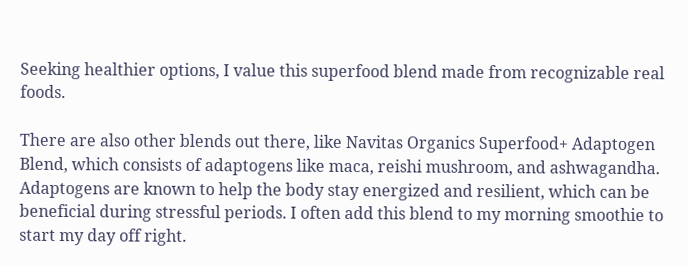Seeking healthier options, I value this superfood blend made from recognizable real foods.

There are also other blends out there, like Navitas Organics Superfood+ Adaptogen Blend, which consists of adaptogens like maca, reishi mushroom, and ashwagandha. Adaptogens are known to help the body stay energized and resilient, which can be beneficial during stressful periods. I often add this blend to my morning smoothie to start my day off right.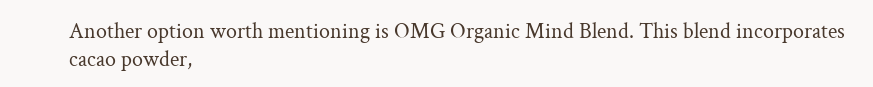Another option worth mentioning is OMG Organic Mind Blend. This blend incorporates cacao powder,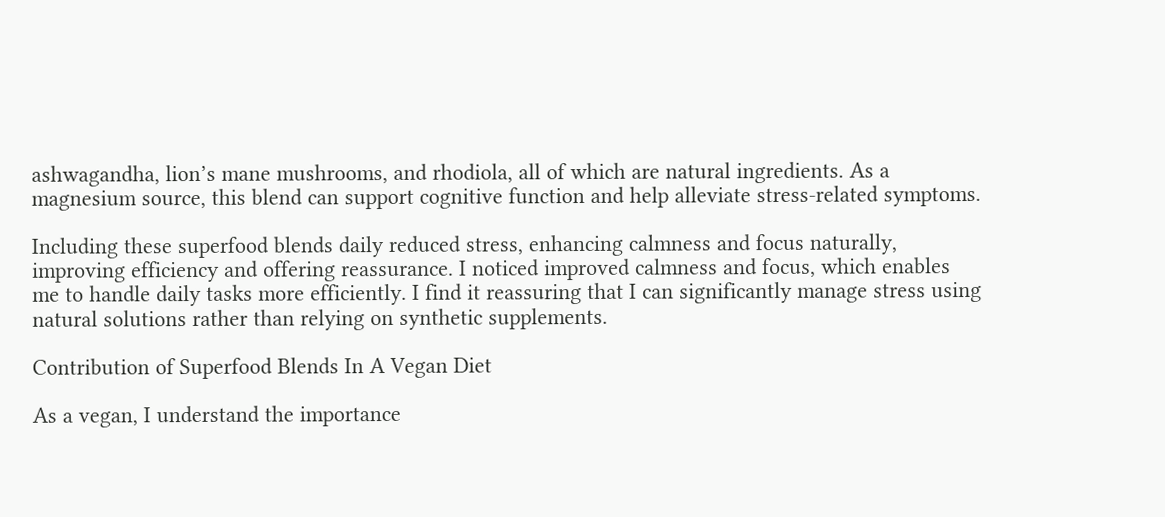ashwagandha, lion’s mane mushrooms, and rhodiola, all of which are natural ingredients. As a magnesium source, this blend can support cognitive function and help alleviate stress-related symptoms.

Including these superfood blends daily reduced stress, enhancing calmness and focus naturally, improving efficiency and offering reassurance. I noticed improved calmness and focus, which enables me to handle daily tasks more efficiently. I find it reassuring that I can significantly manage stress using natural solutions rather than relying on synthetic supplements.

Contribution of Superfood Blends In A Vegan Diet

As a vegan, I understand the importance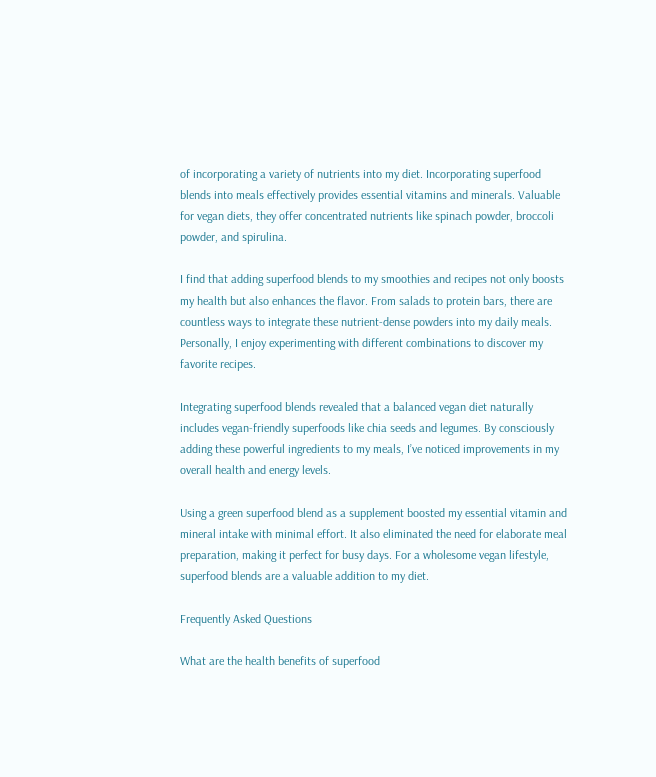of incorporating a variety of nutrients into my diet. Incorporating superfood blends into meals effectively provides essential vitamins and minerals. Valuable for vegan diets, they offer concentrated nutrients like spinach powder, broccoli powder, and spirulina.

I find that adding superfood blends to my smoothies and recipes not only boosts my health but also enhances the flavor. From salads to protein bars, there are countless ways to integrate these nutrient-dense powders into my daily meals. Personally, I enjoy experimenting with different combinations to discover my favorite recipes.

Integrating superfood blends revealed that a balanced vegan diet naturally includes vegan-friendly superfoods like chia seeds and legumes. By consciously adding these powerful ingredients to my meals, I’ve noticed improvements in my overall health and energy levels.

Using a green superfood blend as a supplement boosted my essential vitamin and mineral intake with minimal effort. It also eliminated the need for elaborate meal preparation, making it perfect for busy days. For a wholesome vegan lifestyle, superfood blends are a valuable addition to my diet.

Frequently Asked Questions

What are the health benefits of superfood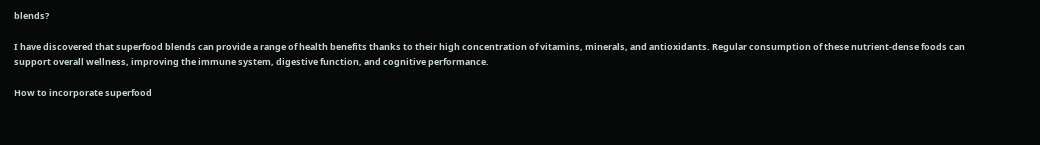blends?

I have discovered that superfood blends can provide a range of health benefits thanks to their high concentration of vitamins, minerals, and antioxidants. Regular consumption of these nutrient-dense foods can support overall wellness, improving the immune system, digestive function, and cognitive performance.

How to incorporate superfood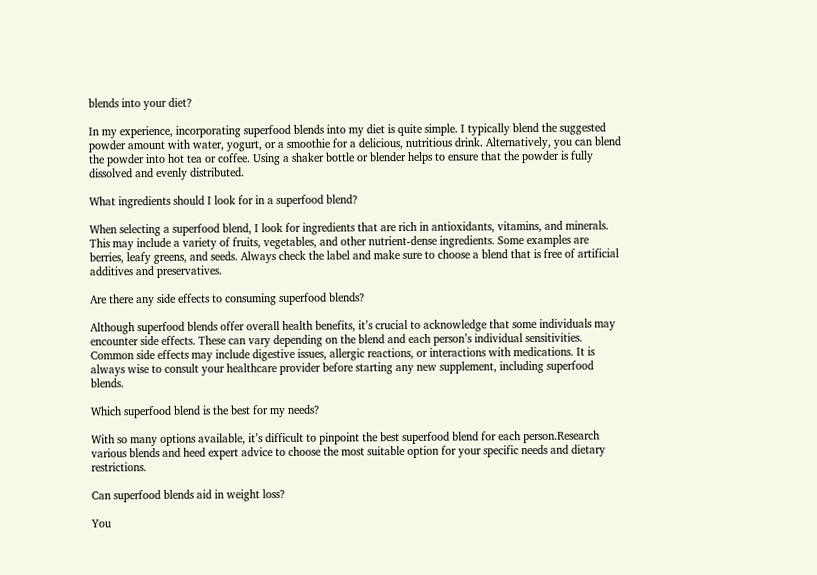blends into your diet?

In my experience, incorporating superfood blends into my diet is quite simple. I typically blend the suggested powder amount with water, yogurt, or a smoothie for a delicious, nutritious drink. Alternatively, you can blend the powder into hot tea or coffee. Using a shaker bottle or blender helps to ensure that the powder is fully dissolved and evenly distributed.

What ingredients should I look for in a superfood blend?

When selecting a superfood blend, I look for ingredients that are rich in antioxidants, vitamins, and minerals. This may include a variety of fruits, vegetables, and other nutrient-dense ingredients. Some examples are berries, leafy greens, and seeds. Always check the label and make sure to choose a blend that is free of artificial additives and preservatives.

Are there any side effects to consuming superfood blends?

Although superfood blends offer overall health benefits, it’s crucial to acknowledge that some individuals may encounter side effects. These can vary depending on the blend and each person’s individual sensitivities. Common side effects may include digestive issues, allergic reactions, or interactions with medications. It is always wise to consult your healthcare provider before starting any new supplement, including superfood blends.

Which superfood blend is the best for my needs?

With so many options available, it’s difficult to pinpoint the best superfood blend for each person.Research various blends and heed expert advice to choose the most suitable option for your specific needs and dietary restrictions.

Can superfood blends aid in weight loss?

You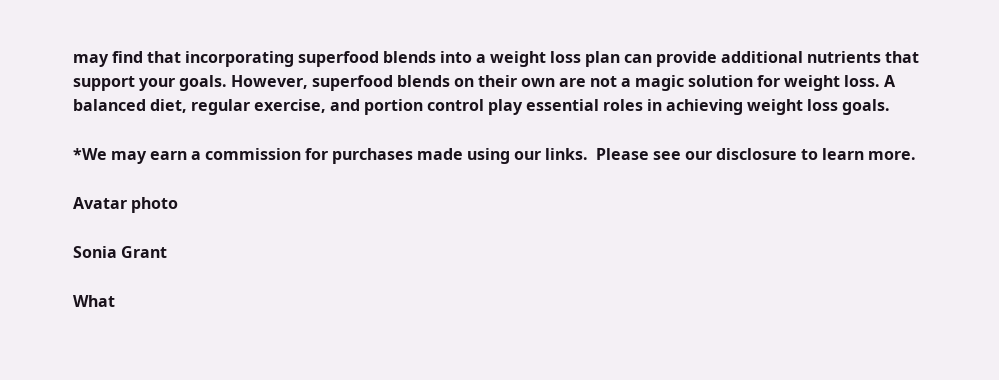may find that incorporating superfood blends into a weight loss plan can provide additional nutrients that support your goals. However, superfood blends on their own are not a magic solution for weight loss. A balanced diet, regular exercise, and portion control play essential roles in achieving weight loss goals.

*We may earn a commission for purchases made using our links.  Please see our disclosure to learn more.

Avatar photo

Sonia Grant

What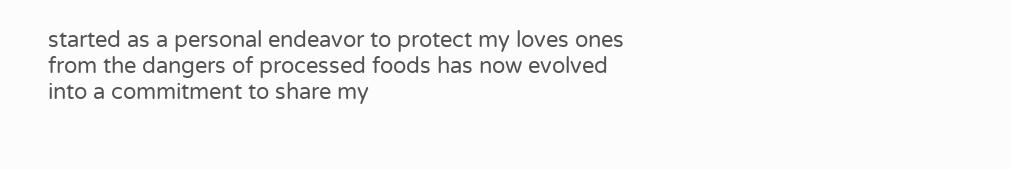started as a personal endeavor to protect my loves ones from the dangers of processed foods has now evolved into a commitment to share my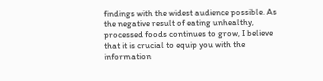findings with the widest audience possible. As the negative result of eating unhealthy, processed foods continues to grow, I believe that it is crucial to equip you with the information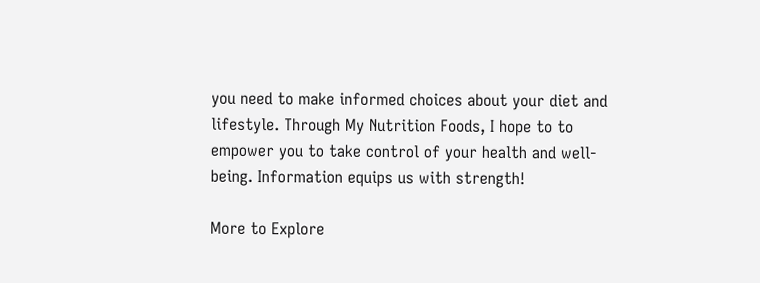you need to make informed choices about your diet and lifestyle. Through My Nutrition Foods, I hope to to empower you to take control of your health and well-being. Information equips us with strength!

More to Explore